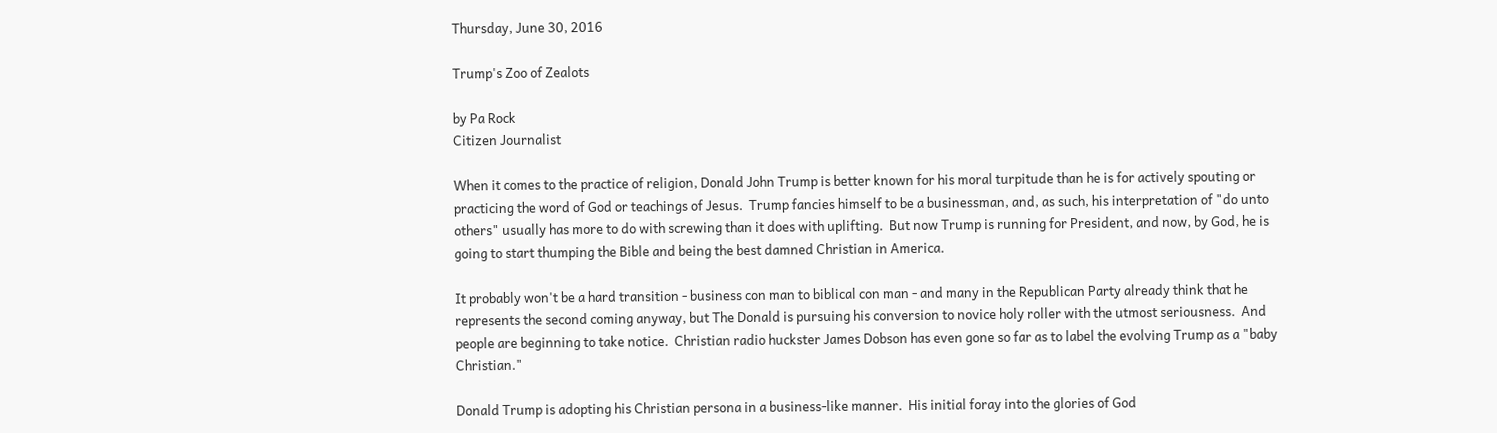Thursday, June 30, 2016

Trump's Zoo of Zealots

by Pa Rock
Citizen Journalist

When it comes to the practice of religion, Donald John Trump is better known for his moral turpitude than he is for actively spouting or practicing the word of God or teachings of Jesus.  Trump fancies himself to be a businessman, and, as such, his interpretation of "do unto others" usually has more to do with screwing than it does with uplifting.  But now Trump is running for President, and now, by God, he is going to start thumping the Bible and being the best damned Christian in America.

It probably won't be a hard transition - business con man to biblical con man - and many in the Republican Party already think that he represents the second coming anyway, but The Donald is pursuing his conversion to novice holy roller with the utmost seriousness.  And people are beginning to take notice.  Christian radio huckster James Dobson has even gone so far as to label the evolving Trump as a "baby Christian."

Donald Trump is adopting his Christian persona in a business-like manner.  His initial foray into the glories of God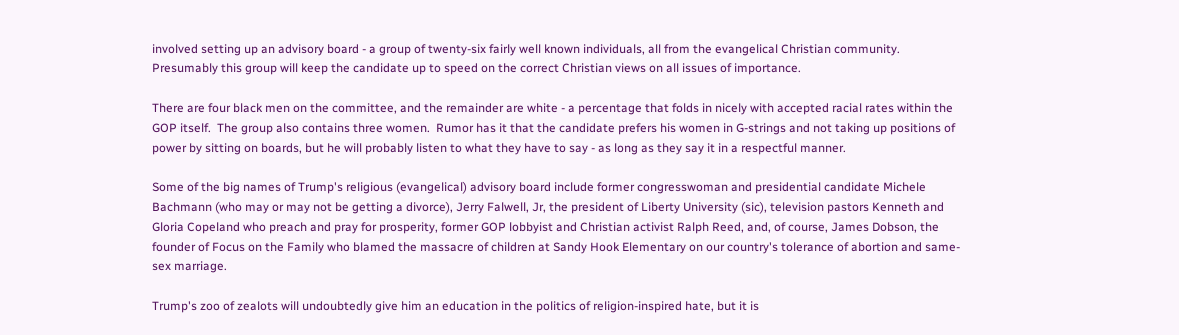involved setting up an advisory board - a group of twenty-six fairly well known individuals, all from the evangelical Christian community.   Presumably this group will keep the candidate up to speed on the correct Christian views on all issues of importance.

There are four black men on the committee, and the remainder are white - a percentage that folds in nicely with accepted racial rates within the GOP itself.  The group also contains three women.  Rumor has it that the candidate prefers his women in G-strings and not taking up positions of power by sitting on boards, but he will probably listen to what they have to say - as long as they say it in a respectful manner.

Some of the big names of Trump's religious (evangelical) advisory board include former congresswoman and presidential candidate Michele Bachmann (who may or may not be getting a divorce), Jerry Falwell, Jr, the president of Liberty University (sic), television pastors Kenneth and Gloria Copeland who preach and pray for prosperity, former GOP lobbyist and Christian activist Ralph Reed, and, of course, James Dobson, the founder of Focus on the Family who blamed the massacre of children at Sandy Hook Elementary on our country's tolerance of abortion and same-sex marriage.

Trump's zoo of zealots will undoubtedly give him an education in the politics of religion-inspired hate, but it is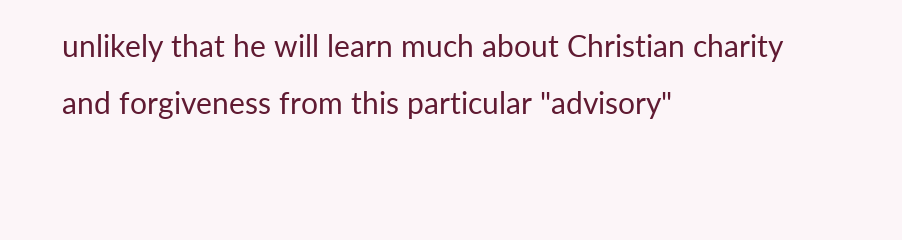unlikely that he will learn much about Christian charity and forgiveness from this particular "advisory"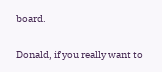board.

Donald, if you really want to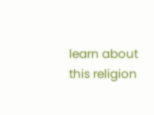learn about this religion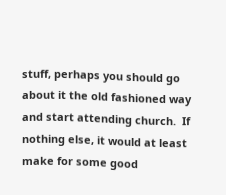stuff, perhaps you should go about it the old fashioned way and start attending church.  If nothing else, it would at least make for some good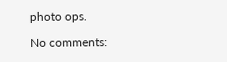photo ops.

No comments: